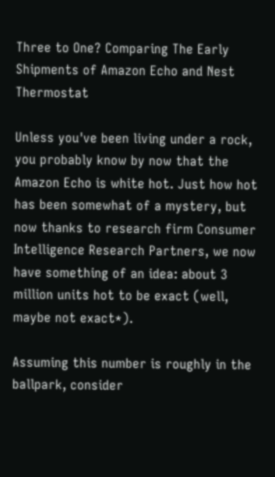Three to One? Comparing The Early Shipments of Amazon Echo and Nest Thermostat

Unless you've been living under a rock, you probably know by now that the Amazon Echo is white hot. Just how hot has been somewhat of a mystery, but now thanks to research firm Consumer Intelligence Research Partners, we now have something of an idea: about 3 million units hot to be exact (well, maybe not exact*).

Assuming this number is roughly in the ballpark, consider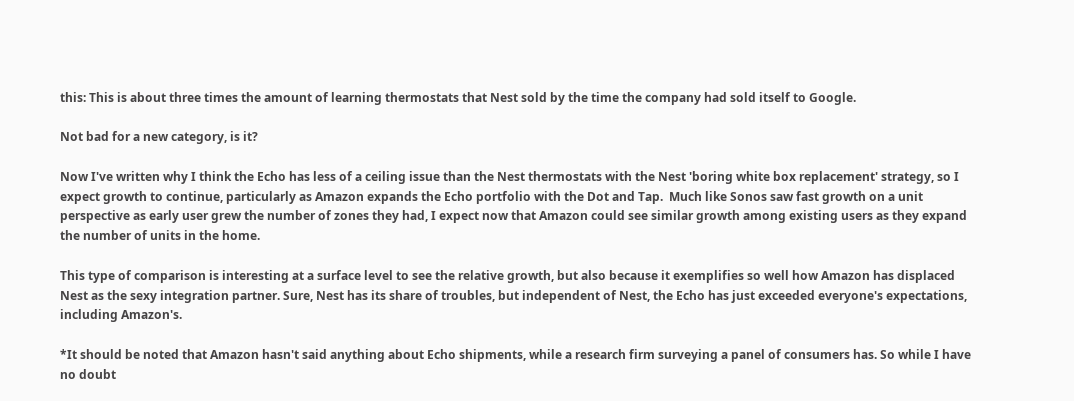this: This is about three times the amount of learning thermostats that Nest sold by the time the company had sold itself to Google.

Not bad for a new category, is it?

Now I've written why I think the Echo has less of a ceiling issue than the Nest thermostats with the Nest 'boring white box replacement' strategy, so I expect growth to continue, particularly as Amazon expands the Echo portfolio with the Dot and Tap.  Much like Sonos saw fast growth on a unit perspective as early user grew the number of zones they had, I expect now that Amazon could see similar growth among existing users as they expand the number of units in the home.

This type of comparison is interesting at a surface level to see the relative growth, but also because it exemplifies so well how Amazon has displaced Nest as the sexy integration partner. Sure, Nest has its share of troubles, but independent of Nest, the Echo has just exceeded everyone's expectations, including Amazon's.

*It should be noted that Amazon hasn't said anything about Echo shipments, while a research firm surveying a panel of consumers has. So while I have no doubt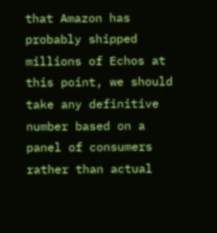that Amazon has probably shipped millions of Echos at this point, we should take any definitive number based on a panel of consumers rather than actual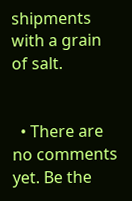shipments with a grain of salt.


  • There are no comments yet. Be the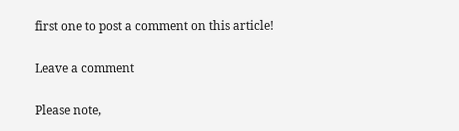first one to post a comment on this article!

Leave a comment

Please note,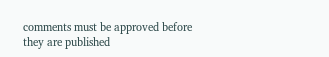comments must be approved before they are published